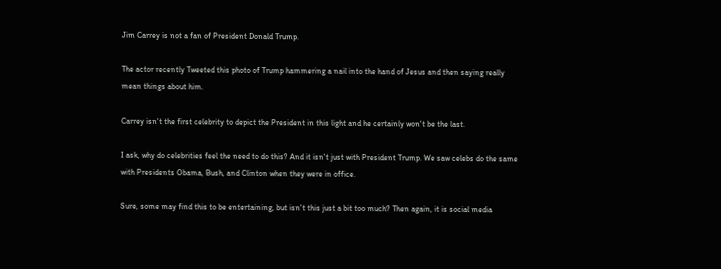Jim Carrey is not a fan of President Donald Trump.

The actor recently Tweeted this photo of Trump hammering a nail into the hand of Jesus and then saying really mean things about him.

Carrey isn't the first celebrity to depict the President in this light and he certainly won't be the last.

I ask, why do celebrities feel the need to do this? And it isn't just with President Trump. We saw celebs do the same with Presidents Obama, Bush, and Clinton when they were in office.

Sure, some may find this to be entertaining, but isn't this just a bit too much? Then again, it is social media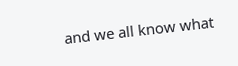and we all know what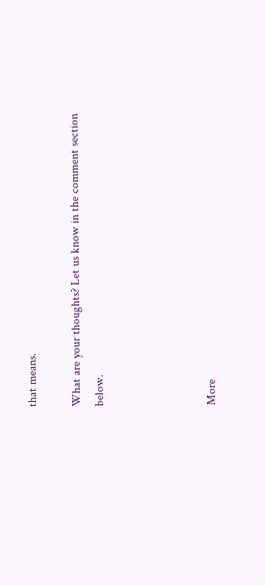that means.

What are your thoughts? Let us know in the comment section below.




More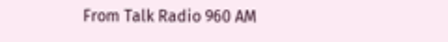From Talk Radio 960 AM